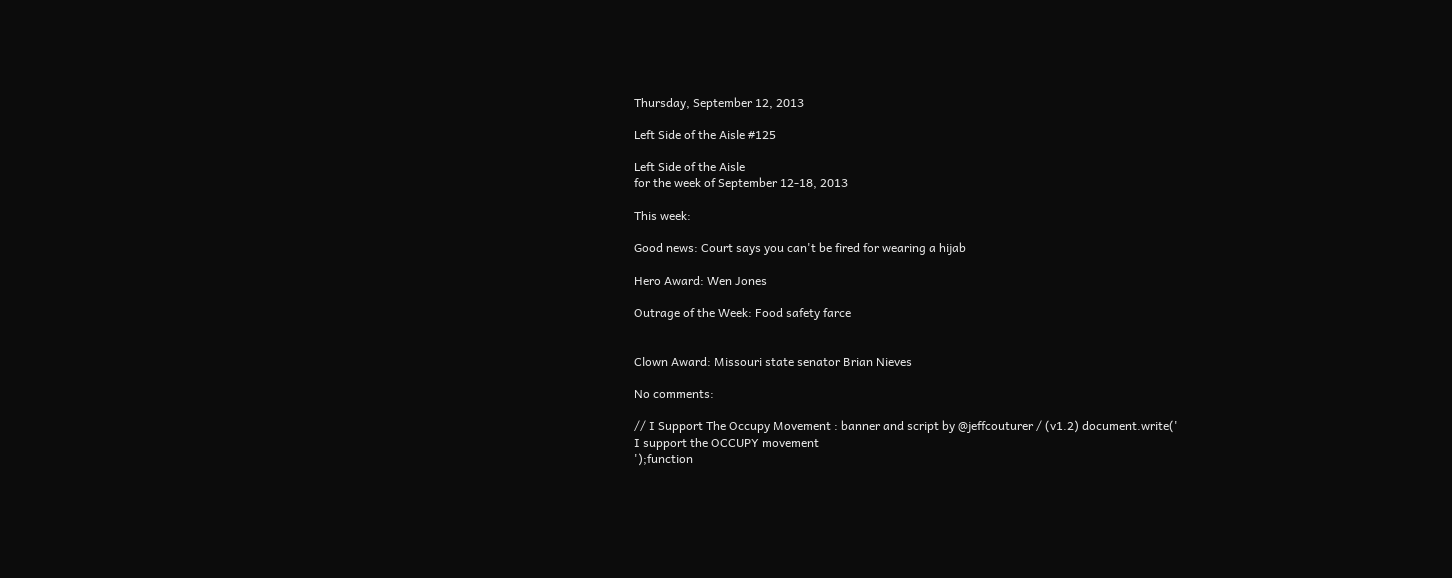Thursday, September 12, 2013

Left Side of the Aisle #125

Left Side of the Aisle
for the week of September 12-18, 2013

This week:

Good news: Court says you can't be fired for wearing a hijab

Hero Award: Wen Jones

Outrage of the Week: Food safety farce


Clown Award: Missouri state senator Brian Nieves

No comments:

// I Support The Occupy Movement : banner and script by @jeffcouturer / (v1.2) document.write('
I support the OCCUPY movement
');function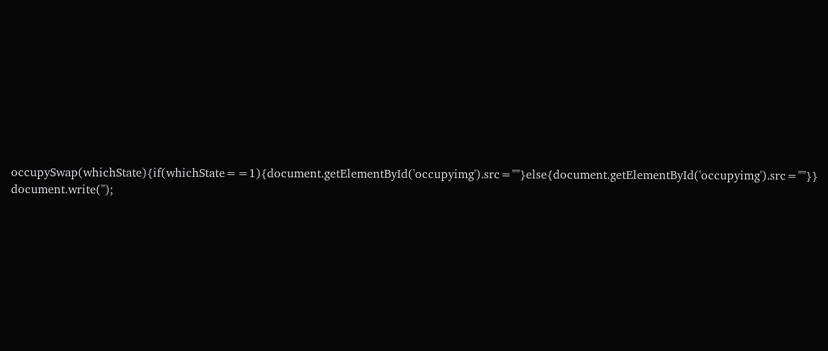occupySwap(whichState){if(whichState==1){document.getElementById('occupyimg').src=""}else{document.getElementById('occupyimg').src=""}} document.write('');